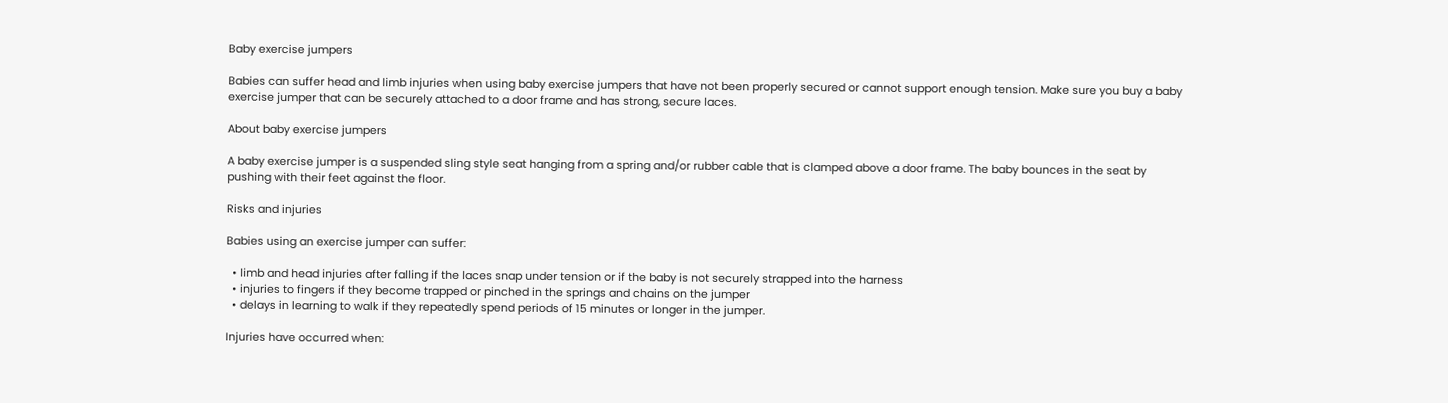Baby exercise jumpers

Babies can suffer head and limb injuries when using baby exercise jumpers that have not been properly secured or cannot support enough tension. Make sure you buy a baby exercise jumper that can be securely attached to a door frame and has strong, secure laces.

About baby exercise jumpers

A baby exercise jumper is a suspended sling style seat hanging from a spring and/or rubber cable that is clamped above a door frame. The baby bounces in the seat by pushing with their feet against the floor.

Risks and injuries

Babies using an exercise jumper can suffer:

  • limb and head injuries after falling if the laces snap under tension or if the baby is not securely strapped into the harness
  • injuries to fingers if they become trapped or pinched in the springs and chains on the jumper
  • delays in learning to walk if they repeatedly spend periods of 15 minutes or longer in the jumper.

Injuries have occurred when: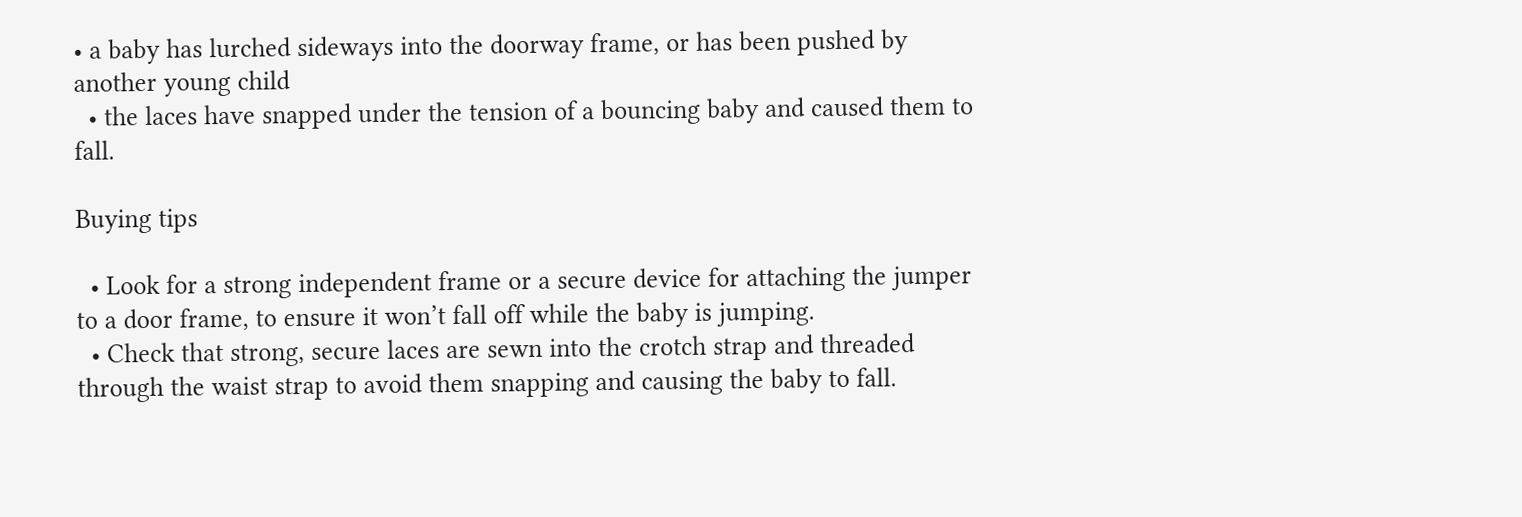• a baby has lurched sideways into the doorway frame, or has been pushed by another young child
  • the laces have snapped under the tension of a bouncing baby and caused them to fall.

Buying tips

  • Look for a strong independent frame or a secure device for attaching the jumper to a door frame, to ensure it won’t fall off while the baby is jumping.
  • Check that strong, secure laces are sewn into the crotch strap and threaded through the waist strap to avoid them snapping and causing the baby to fall.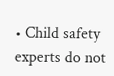• Child safety experts do not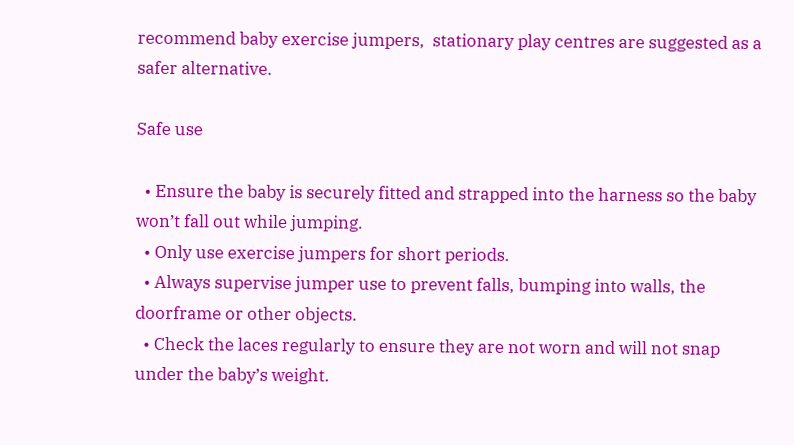recommend baby exercise jumpers,  stationary play centres are suggested as a safer alternative.

Safe use

  • Ensure the baby is securely fitted and strapped into the harness so the baby won’t fall out while jumping.
  • Only use exercise jumpers for short periods.
  • Always supervise jumper use to prevent falls, bumping into walls, the doorframe or other objects.
  • Check the laces regularly to ensure they are not worn and will not snap under the baby’s weight.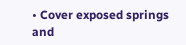• Cover exposed springs and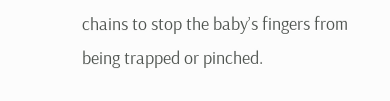chains to stop the baby’s fingers from being trapped or pinched.